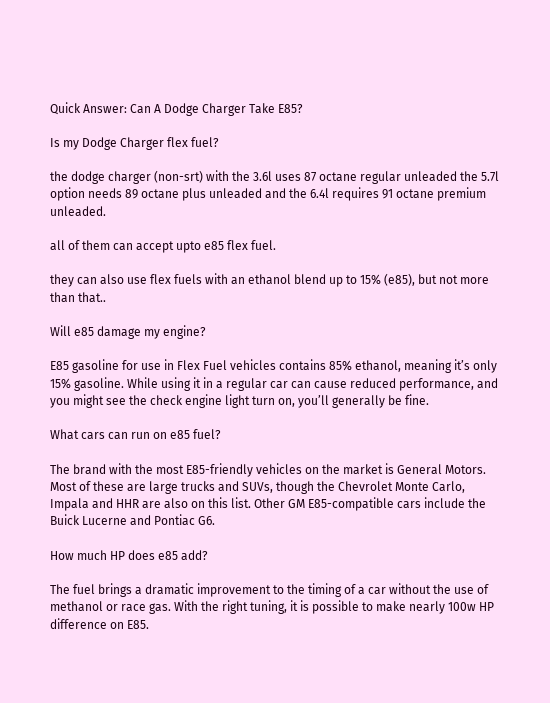Quick Answer: Can A Dodge Charger Take E85?

Is my Dodge Charger flex fuel?

the dodge charger (non-srt) with the 3.6l uses 87 octane regular unleaded the 5.7l option needs 89 octane plus unleaded and the 6.4l requires 91 octane premium unleaded.

all of them can accept upto e85 flex fuel.

they can also use flex fuels with an ethanol blend up to 15% (e85), but not more than that..

Will e85 damage my engine?

E85 gasoline for use in Flex Fuel vehicles contains 85% ethanol, meaning it’s only 15% gasoline. While using it in a regular car can cause reduced performance, and you might see the check engine light turn on, you’ll generally be fine.

What cars can run on e85 fuel?

The brand with the most E85-friendly vehicles on the market is General Motors. Most of these are large trucks and SUVs, though the Chevrolet Monte Carlo, Impala and HHR are also on this list. Other GM E85-compatible cars include the Buick Lucerne and Pontiac G6.

How much HP does e85 add?

The fuel brings a dramatic improvement to the timing of a car without the use of methanol or race gas. With the right tuning, it is possible to make nearly 100w HP difference on E85.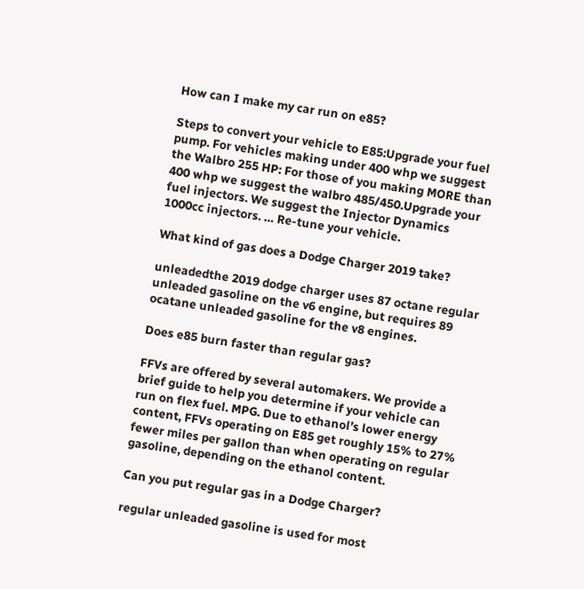How can I make my car run on e85?

Steps to convert your vehicle to E85:Upgrade your fuel pump. For vehicles making under 400 whp we suggest the Walbro 255 HP: For those of you making MORE than 400 whp we suggest the walbro 485/450.Upgrade your fuel injectors. We suggest the Injector Dynamics 1000cc injectors. … Re-tune your vehicle.

What kind of gas does a Dodge Charger 2019 take?

unleadedthe 2019 dodge charger uses 87 octane regular unleaded gasoline on the v6 engine, but requires 89 ocatane unleaded gasoline for the v8 engines.

Does e85 burn faster than regular gas?

FFVs are offered by several automakers. We provide a brief guide to help you determine if your vehicle can run on flex fuel. MPG. Due to ethanol’s lower energy content, FFVs operating on E85 get roughly 15% to 27% fewer miles per gallon than when operating on regular gasoline, depending on the ethanol content.

Can you put regular gas in a Dodge Charger?

regular unleaded gasoline is used for most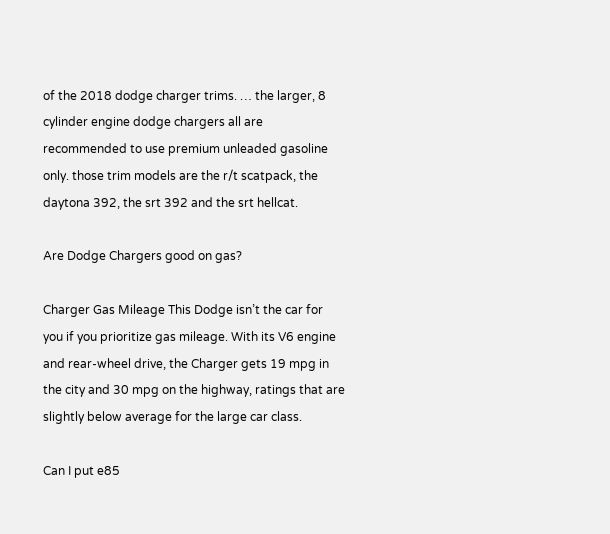of the 2018 dodge charger trims. … the larger, 8 cylinder engine dodge chargers all are recommended to use premium unleaded gasoline only. those trim models are the r/t scatpack, the daytona 392, the srt 392 and the srt hellcat.

Are Dodge Chargers good on gas?

Charger Gas Mileage This Dodge isn’t the car for you if you prioritize gas mileage. With its V6 engine and rear-wheel drive, the Charger gets 19 mpg in the city and 30 mpg on the highway, ratings that are slightly below average for the large car class.

Can I put e85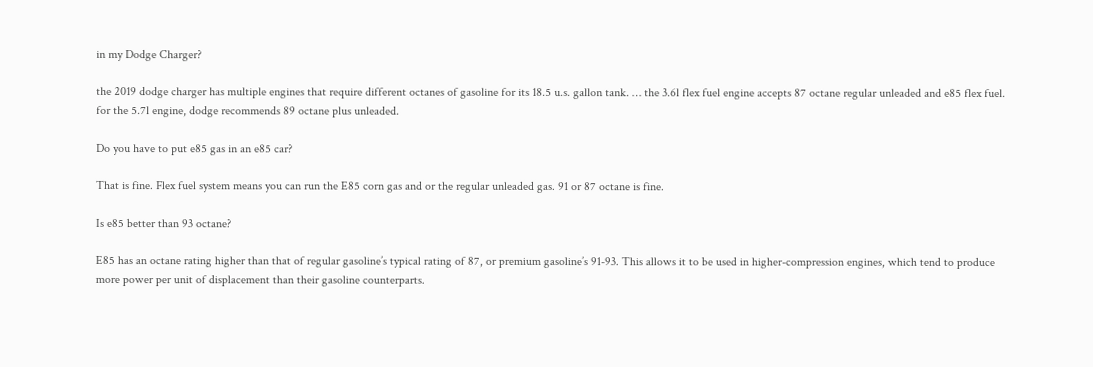in my Dodge Charger?

the 2019 dodge charger has multiple engines that require different octanes of gasoline for its 18.5 u.s. gallon tank. … the 3.6l flex fuel engine accepts 87 octane regular unleaded and e85 flex fuel. for the 5.7l engine, dodge recommends 89 octane plus unleaded.

Do you have to put e85 gas in an e85 car?

That is fine. Flex fuel system means you can run the E85 corn gas and or the regular unleaded gas. 91 or 87 octane is fine.

Is e85 better than 93 octane?

E85 has an octane rating higher than that of regular gasoline’s typical rating of 87, or premium gasoline’s 91-93. This allows it to be used in higher-compression engines, which tend to produce more power per unit of displacement than their gasoline counterparts.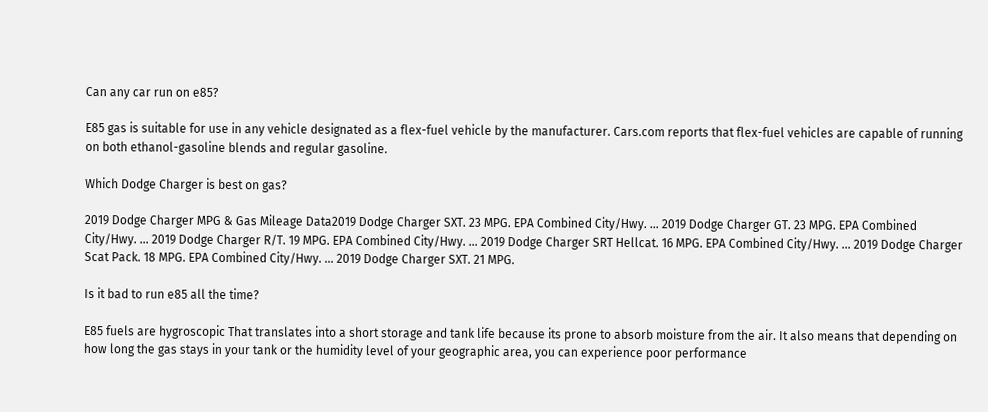Can any car run on e85?

E85 gas is suitable for use in any vehicle designated as a flex-fuel vehicle by the manufacturer. Cars.com reports that flex-fuel vehicles are capable of running on both ethanol-gasoline blends and regular gasoline.

Which Dodge Charger is best on gas?

2019 Dodge Charger MPG & Gas Mileage Data2019 Dodge Charger SXT. 23 MPG. EPA Combined City/Hwy. … 2019 Dodge Charger GT. 23 MPG. EPA Combined City/Hwy. … 2019 Dodge Charger R/T. 19 MPG. EPA Combined City/Hwy. … 2019 Dodge Charger SRT Hellcat. 16 MPG. EPA Combined City/Hwy. … 2019 Dodge Charger Scat Pack. 18 MPG. EPA Combined City/Hwy. … 2019 Dodge Charger SXT. 21 MPG.

Is it bad to run e85 all the time?

E85 fuels are hygroscopic That translates into a short storage and tank life because its prone to absorb moisture from the air. It also means that depending on how long the gas stays in your tank or the humidity level of your geographic area, you can experience poor performance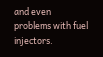and even problems with fuel injectors.